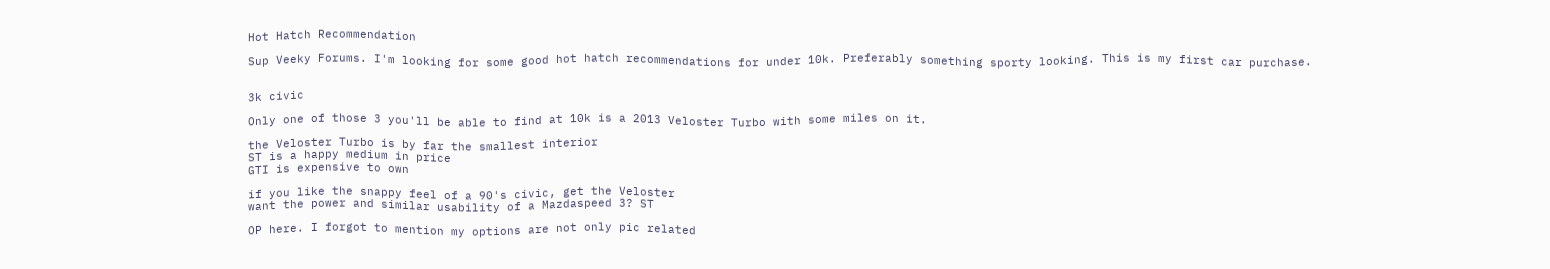Hot Hatch Recommendation

Sup Veeky Forums. I'm looking for some good hot hatch recommendations for under 10k. Preferably something sporty looking. This is my first car purchase.


3k civic

Only one of those 3 you'll be able to find at 10k is a 2013 Veloster Turbo with some miles on it.

the Veloster Turbo is by far the smallest interior
ST is a happy medium in price
GTI is expensive to own

if you like the snappy feel of a 90's civic, get the Veloster
want the power and similar usability of a Mazdaspeed 3? ST

OP here. I forgot to mention my options are not only pic related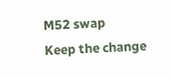M52 swap
Keep the change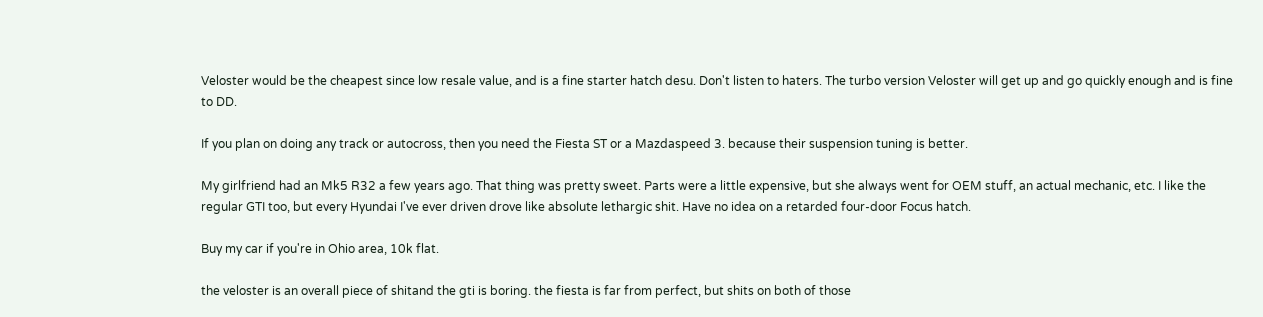Veloster would be the cheapest since low resale value, and is a fine starter hatch desu. Don't listen to haters. The turbo version Veloster will get up and go quickly enough and is fine to DD.

If you plan on doing any track or autocross, then you need the Fiesta ST or a Mazdaspeed 3. because their suspension tuning is better.

My girlfriend had an Mk5 R32 a few years ago. That thing was pretty sweet. Parts were a little expensive, but she always went for OEM stuff, an actual mechanic, etc. I like the regular GTI too, but every Hyundai I've ever driven drove like absolute lethargic shit. Have no idea on a retarded four-door Focus hatch.

Buy my car if you're in Ohio area, 10k flat.

the veloster is an overall piece of shitand the gti is boring. the fiesta is far from perfect, but shits on both of those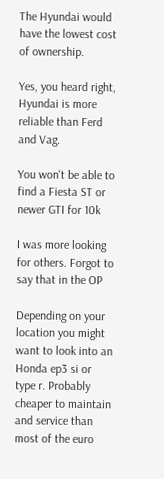The Hyundai would have the lowest cost of ownership.

Yes, you heard right, Hyundai is more reliable than Ferd and Vag.

You won't be able to find a Fiesta ST or newer GTI for 10k

I was more looking for others. Forgot to say that in the OP

Depending on your location you might want to look into an Honda ep3 si or type r. Probably cheaper to maintain and service than most of the euro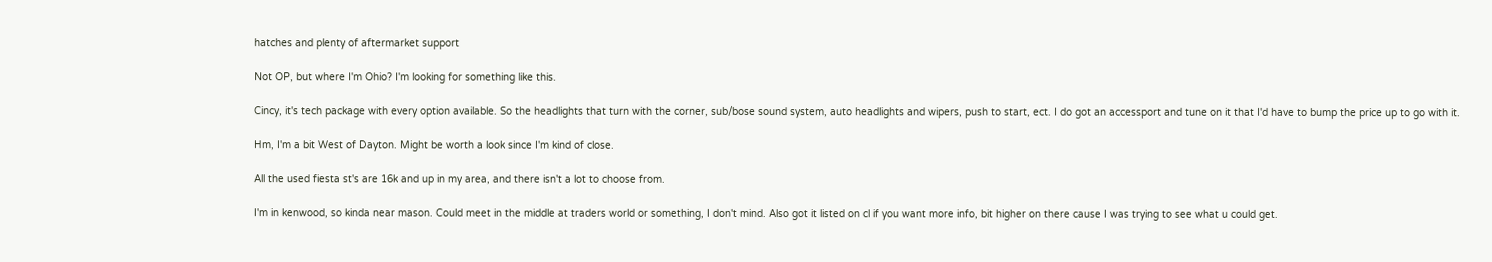hatches and plenty of aftermarket support

Not OP, but where I'm Ohio? I'm looking for something like this.

Cincy, it's tech package with every option available. So the headlights that turn with the corner, sub/bose sound system, auto headlights and wipers, push to start, ect. I do got an accessport and tune on it that I'd have to bump the price up to go with it.

Hm, I'm a bit West of Dayton. Might be worth a look since I'm kind of close.

All the used fiesta st's are 16k and up in my area, and there isn't a lot to choose from.

I'm in kenwood, so kinda near mason. Could meet in the middle at traders world or something, I don't mind. Also got it listed on cl if you want more info, bit higher on there cause I was trying to see what u could get.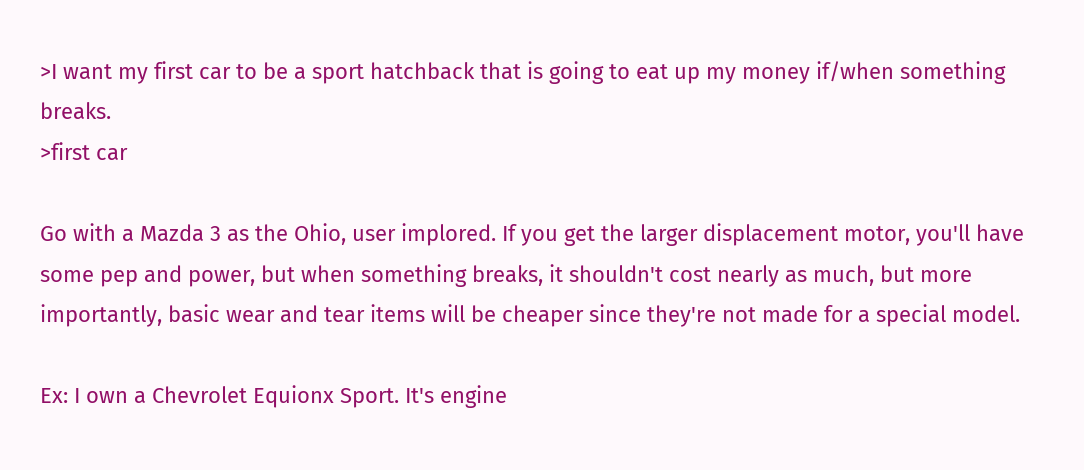>I want my first car to be a sport hatchback that is going to eat up my money if/when something breaks.
>first car

Go with a Mazda 3 as the Ohio, user implored. If you get the larger displacement motor, you'll have some pep and power, but when something breaks, it shouldn't cost nearly as much, but more importantly, basic wear and tear items will be cheaper since they're not made for a special model.

Ex: I own a Chevrolet Equionx Sport. It's engine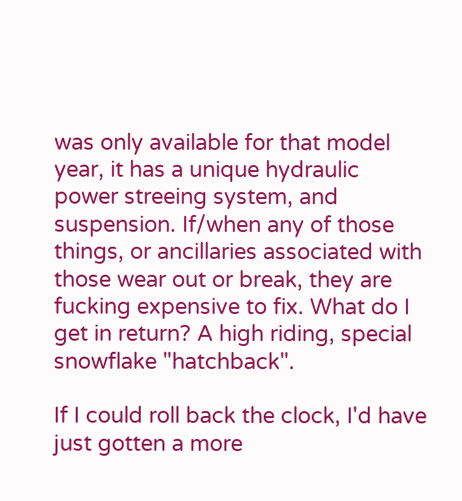was only available for that model year, it has a unique hydraulic power streeing system, and suspension. If/when any of those things, or ancillaries associated with those wear out or break, they are fucking expensive to fix. What do I get in return? A high riding, special snowflake "hatchback".

If I could roll back the clock, I'd have just gotten a more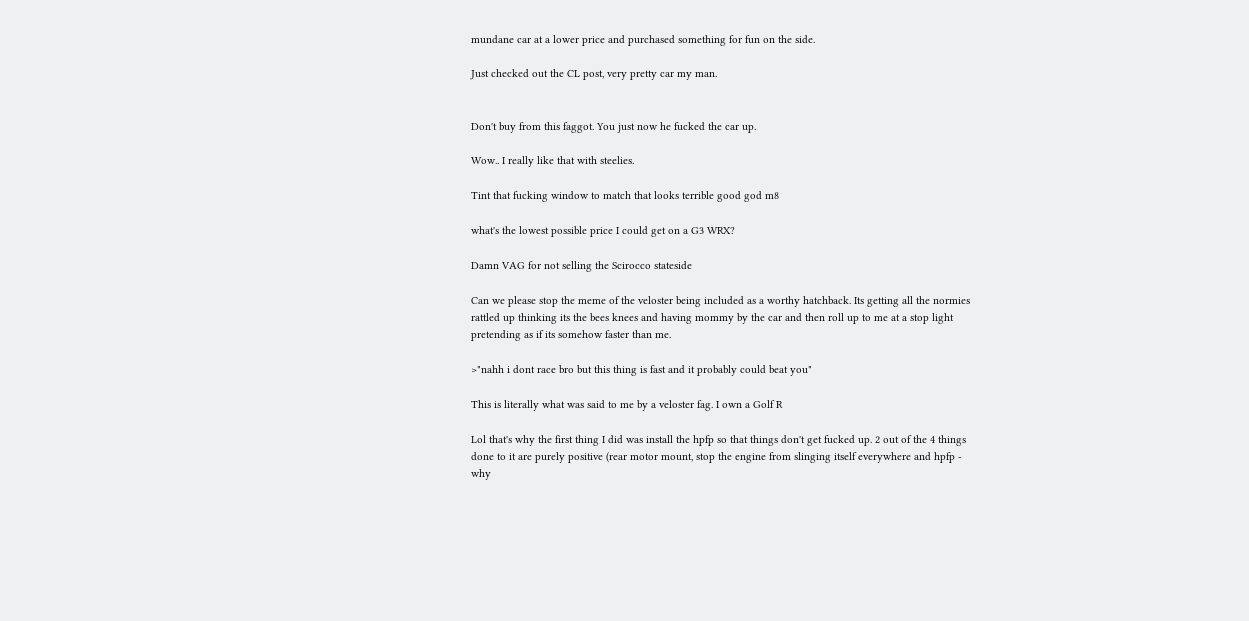mundane car at a lower price and purchased something for fun on the side.

Just checked out the CL post, very pretty car my man.


Don't buy from this faggot. You just now he fucked the car up.

Wow.. I really like that with steelies.

Tint that fucking window to match that looks terrible good god m8

what's the lowest possible price I could get on a G3 WRX?

Damn VAG for not selling the Scirocco stateside

Can we please stop the meme of the veloster being included as a worthy hatchback. Its getting all the normies rattled up thinking its the bees knees and having mommy by the car and then roll up to me at a stop light pretending as if its somehow faster than me.

>"nahh i dont race bro but this thing is fast and it probably could beat you"

This is literally what was said to me by a veloster fag. I own a Golf R

Lol that's why the first thing I did was install the hpfp so that things don't get fucked up. 2 out of the 4 things done to it are purely positive (rear motor mount, stop the engine from slinging itself everywhere and hpfp - why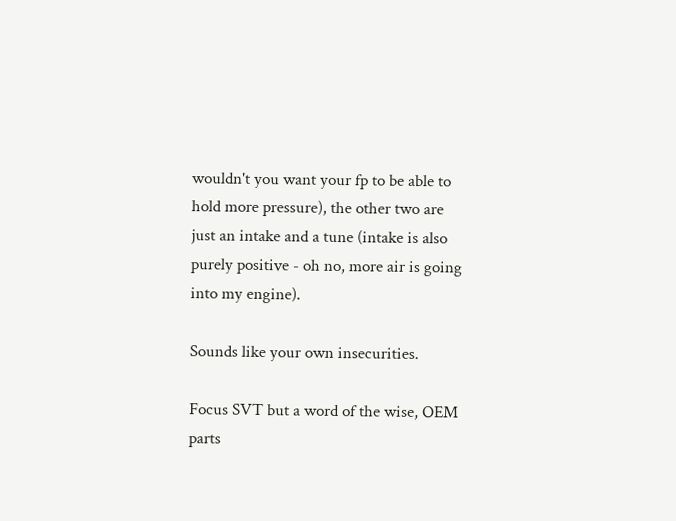wouldn't you want your fp to be able to hold more pressure), the other two are just an intake and a tune (intake is also purely positive - oh no, more air is going into my engine).

Sounds like your own insecurities.

Focus SVT but a word of the wise, OEM parts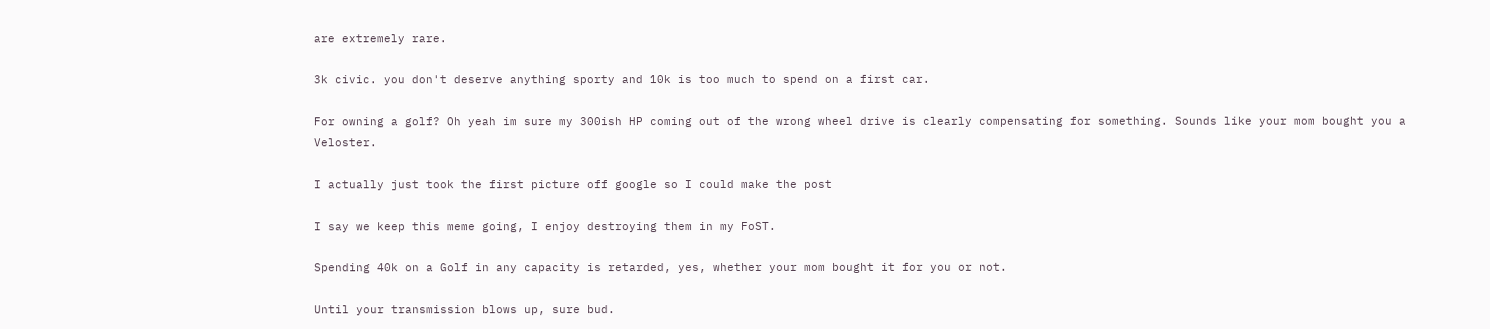are extremely rare.

3k civic. you don't deserve anything sporty and 10k is too much to spend on a first car.

For owning a golf? Oh yeah im sure my 300ish HP coming out of the wrong wheel drive is clearly compensating for something. Sounds like your mom bought you a Veloster.

I actually just took the first picture off google so I could make the post

I say we keep this meme going, I enjoy destroying them in my FoST.

Spending 40k on a Golf in any capacity is retarded, yes, whether your mom bought it for you or not.

Until your transmission blows up, sure bud.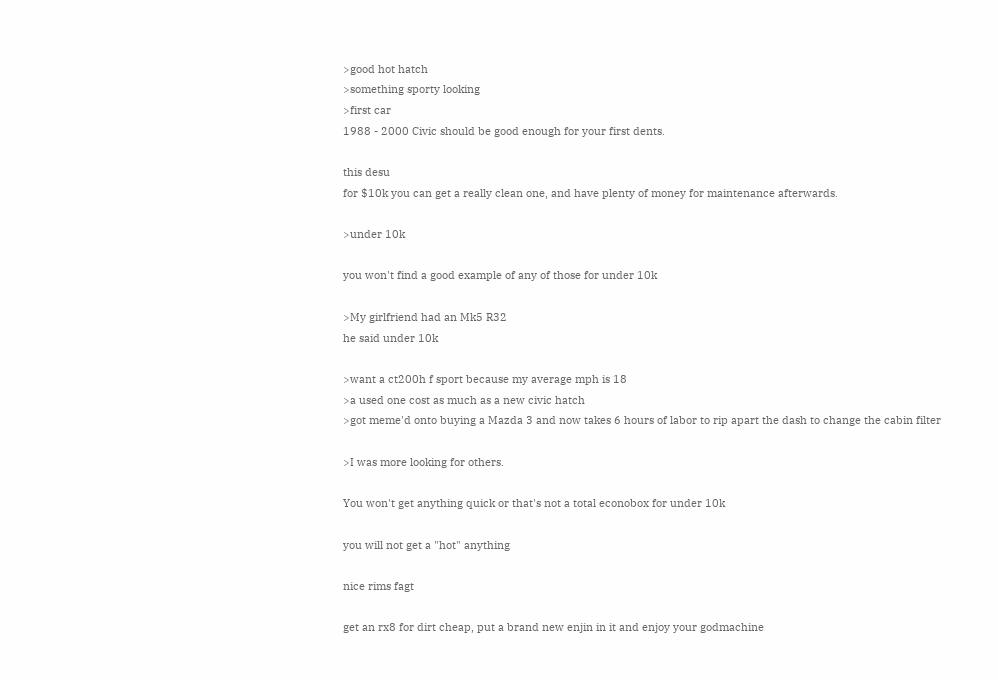>good hot hatch
>something sporty looking
>first car
1988 - 2000 Civic should be good enough for your first dents.

this desu
for $10k you can get a really clean one, and have plenty of money for maintenance afterwards.

>under 10k

you won't find a good example of any of those for under 10k

>My girlfriend had an Mk5 R32
he said under 10k

>want a ct200h f sport because my average mph is 18
>a used one cost as much as a new civic hatch
>got meme'd onto buying a Mazda 3 and now takes 6 hours of labor to rip apart the dash to change the cabin filter

>I was more looking for others.

You won't get anything quick or that's not a total econobox for under 10k

you will not get a "hot" anything

nice rims fagt

get an rx8 for dirt cheap, put a brand new enjin in it and enjoy your godmachine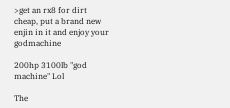>get an rx8 for dirt cheap, put a brand new enjin in it and enjoy your godmachine

200hp 3100lb "god machine" Lol

The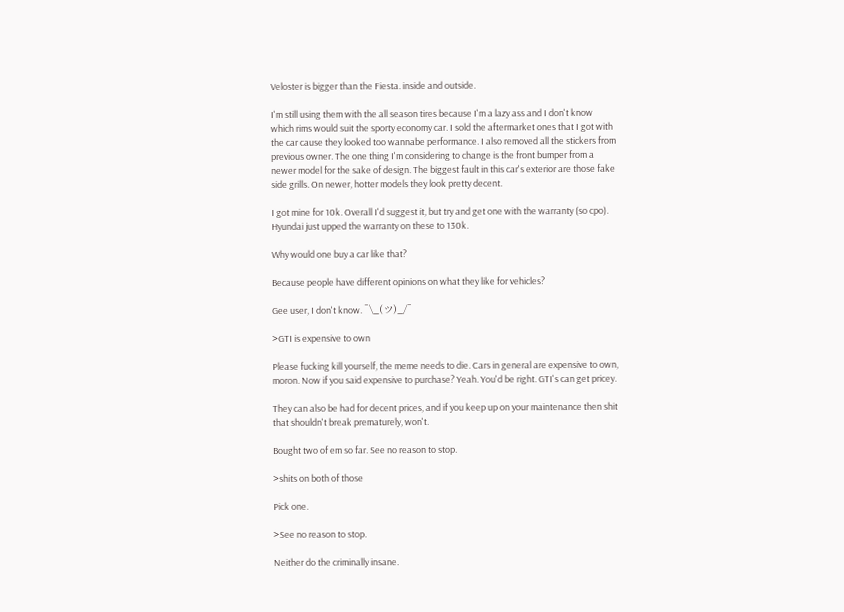Veloster is bigger than the Fiesta. inside and outside.

I'm still using them with the all season tires because I'm a lazy ass and I don't know which rims would suit the sporty economy car. I sold the aftermarket ones that I got with the car cause they looked too wannabe performance. I also removed all the stickers from previous owner. The one thing I'm considering to change is the front bumper from a newer model for the sake of design. The biggest fault in this car's exterior are those fake side grills. On newer, hotter models they look pretty decent.

I got mine for 10k. Overall I'd suggest it, but try and get one with the warranty (so cpo). Hyundai just upped the warranty on these to 130k.

Why would one buy a car like that?

Because people have different opinions on what they like for vehicles?

Gee user, I don't know. ¯\_(ツ)_/¯

>GTI is expensive to own

Please fucking kill yourself, the meme needs to die. Cars in general are expensive to own, moron. Now if you said expensive to purchase? Yeah. You'd be right. GTI's can get pricey.

They can also be had for decent prices, and if you keep up on your maintenance then shit that shouldn't break prematurely, won't.

Bought two of em so far. See no reason to stop.

>shits on both of those

Pick one.

>See no reason to stop.

Neither do the criminally insane.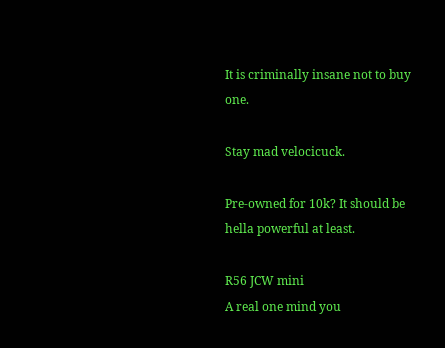It is criminally insane not to buy one.

Stay mad velocicuck.

Pre-owned for 10k? It should be hella powerful at least.

R56 JCW mini
A real one mind you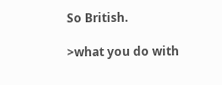So British.

>what you do with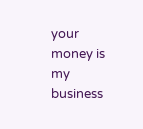your money is my business